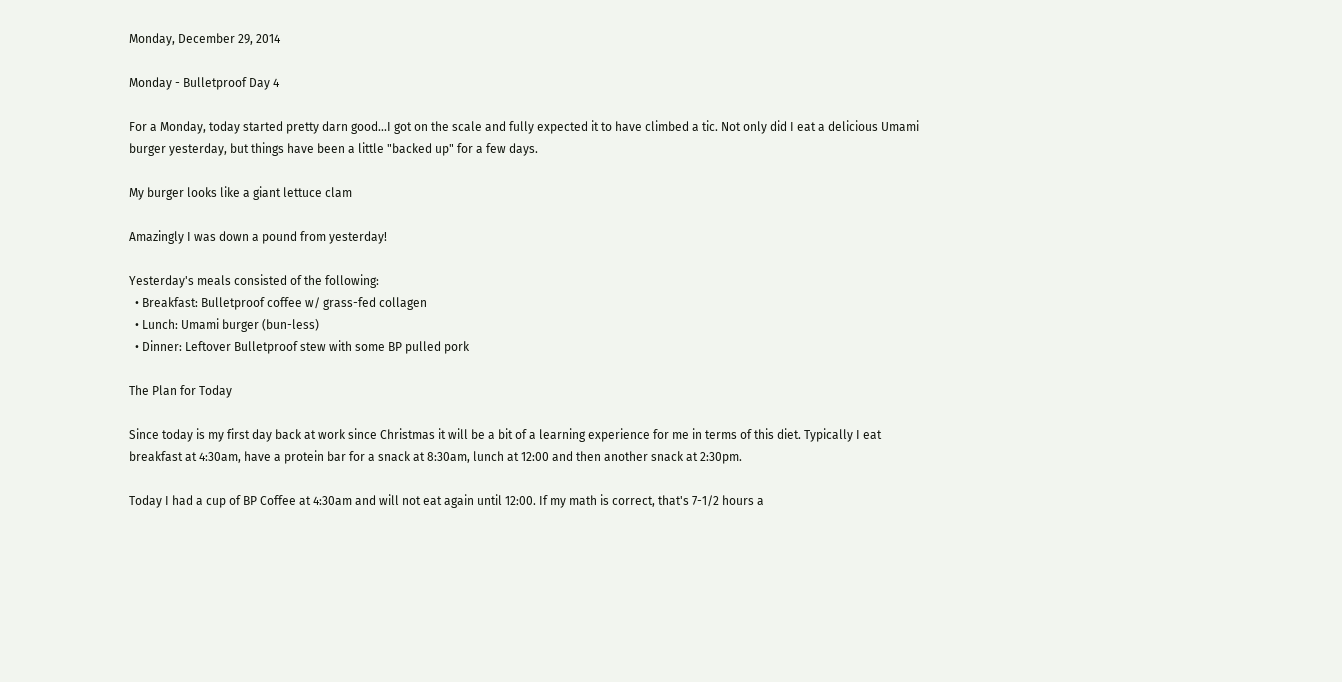Monday, December 29, 2014

Monday - Bulletproof Day 4

For a Monday, today started pretty darn good...I got on the scale and fully expected it to have climbed a tic. Not only did I eat a delicious Umami burger yesterday, but things have been a little "backed up" for a few days.

My burger looks like a giant lettuce clam

Amazingly I was down a pound from yesterday!

Yesterday's meals consisted of the following:
  • Breakfast: Bulletproof coffee w/ grass-fed collagen
  • Lunch: Umami burger (bun-less)
  • Dinner: Leftover Bulletproof stew with some BP pulled pork

The Plan for Today

Since today is my first day back at work since Christmas it will be a bit of a learning experience for me in terms of this diet. Typically I eat breakfast at 4:30am, have a protein bar for a snack at 8:30am, lunch at 12:00 and then another snack at 2:30pm.

Today I had a cup of BP Coffee at 4:30am and will not eat again until 12:00. If my math is correct, that's 7-1/2 hours a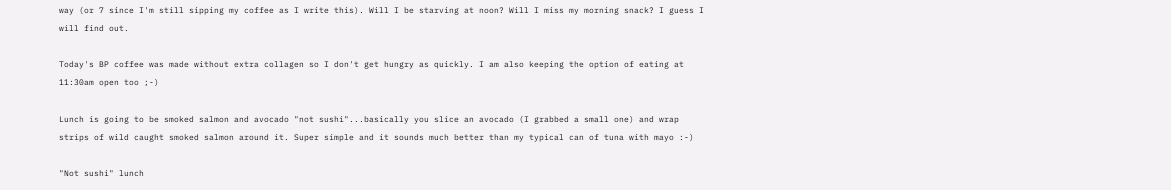way (or 7 since I'm still sipping my coffee as I write this). Will I be starving at noon? Will I miss my morning snack? I guess I will find out.

Today's BP coffee was made without extra collagen so I don't get hungry as quickly. I am also keeping the option of eating at 11:30am open too ;-)

Lunch is going to be smoked salmon and avocado "not sushi"...basically you slice an avocado (I grabbed a small one) and wrap strips of wild caught smoked salmon around it. Super simple and it sounds much better than my typical can of tuna with mayo :-)

"Not sushi" lunch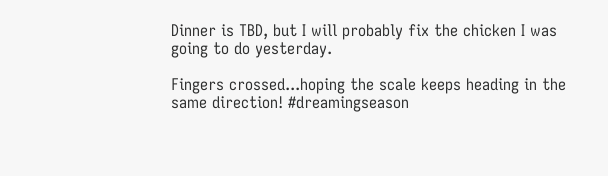Dinner is TBD, but I will probably fix the chicken I was going to do yesterday.

Fingers crossed...hoping the scale keeps heading in the same direction! #dreamingseason